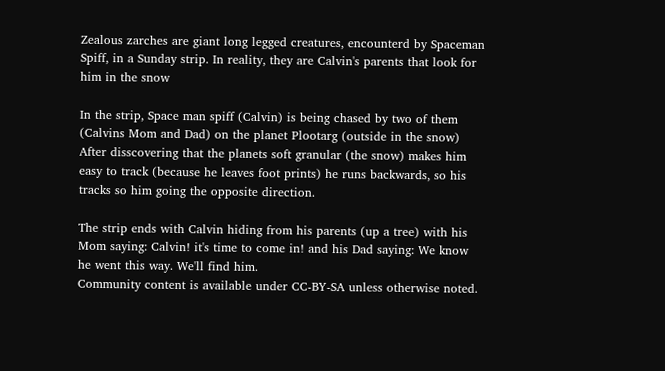Zealous zarches are giant long legged creatures, encounterd by Spaceman Spiff, in a Sunday strip. In reality, they are Calvin's parents that look for him in the snow

In the strip, Space man spiff (Calvin) is being chased by two of them (Calvins Mom and Dad) on the planet Plootarg (outside in the snow) After disscovering that the planets soft granular (the snow) makes him easy to track (because he leaves foot prints) he runs backwards, so his tracks so him going the opposite direction.

The strip ends with Calvin hiding from his parents (up a tree) with his Mom saying: Calvin! it's time to come in! and his Dad saying: We know he went this way. We'll find him.
Community content is available under CC-BY-SA unless otherwise noted.